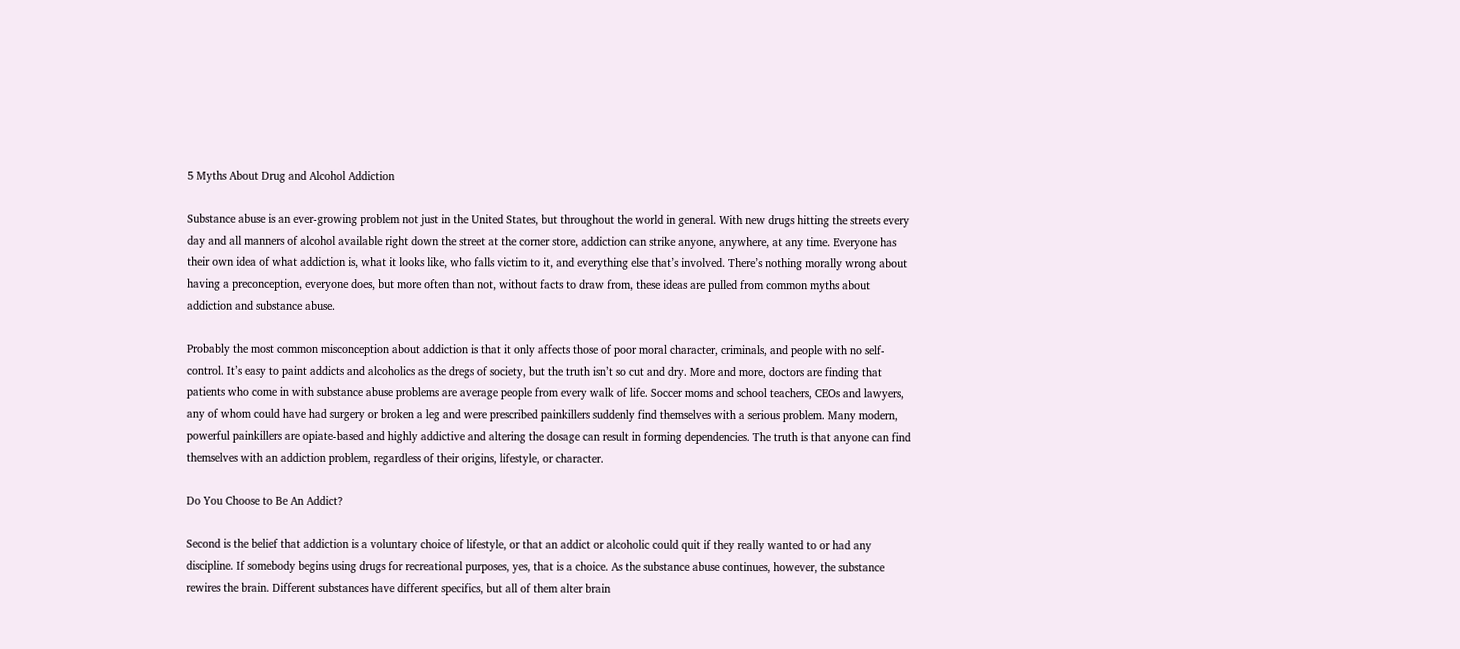5 Myths About Drug and Alcohol Addiction

Substance abuse is an ever-growing problem not just in the United States, but throughout the world in general. With new drugs hitting the streets every day and all manners of alcohol available right down the street at the corner store, addiction can strike anyone, anywhere, at any time. Everyone has their own idea of what addiction is, what it looks like, who falls victim to it, and everything else that’s involved. There’s nothing morally wrong about having a preconception, everyone does, but more often than not, without facts to draw from, these ideas are pulled from common myths about addiction and substance abuse.

Probably the most common misconception about addiction is that it only affects those of poor moral character, criminals, and people with no self-control. It’s easy to paint addicts and alcoholics as the dregs of society, but the truth isn’t so cut and dry. More and more, doctors are finding that patients who come in with substance abuse problems are average people from every walk of life. Soccer moms and school teachers, CEOs and lawyers, any of whom could have had surgery or broken a leg and were prescribed painkillers suddenly find themselves with a serious problem. Many modern, powerful painkillers are opiate-based and highly addictive and altering the dosage can result in forming dependencies. The truth is that anyone can find themselves with an addiction problem, regardless of their origins, lifestyle, or character.

Do You Choose to Be An Addict?

Second is the belief that addiction is a voluntary choice of lifestyle, or that an addict or alcoholic could quit if they really wanted to or had any discipline. If somebody begins using drugs for recreational purposes, yes, that is a choice. As the substance abuse continues, however, the substance rewires the brain. Different substances have different specifics, but all of them alter brain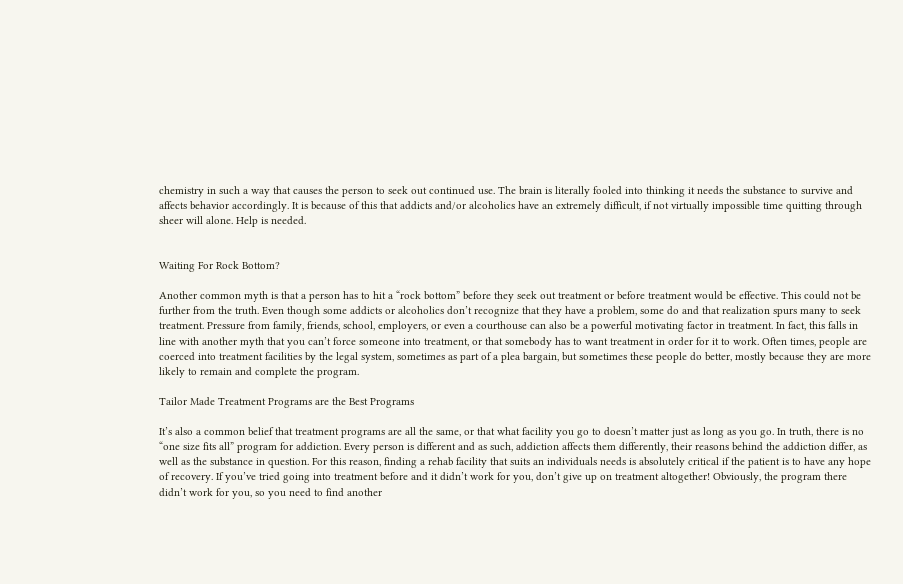chemistry in such a way that causes the person to seek out continued use. The brain is literally fooled into thinking it needs the substance to survive and affects behavior accordingly. It is because of this that addicts and/or alcoholics have an extremely difficult, if not virtually impossible time quitting through sheer will alone. Help is needed.


Waiting For Rock Bottom?

Another common myth is that a person has to hit a “rock bottom” before they seek out treatment or before treatment would be effective. This could not be further from the truth. Even though some addicts or alcoholics don’t recognize that they have a problem, some do and that realization spurs many to seek treatment. Pressure from family, friends, school, employers, or even a courthouse can also be a powerful motivating factor in treatment. In fact, this falls in line with another myth that you can’t force someone into treatment, or that somebody has to want treatment in order for it to work. Often times, people are coerced into treatment facilities by the legal system, sometimes as part of a plea bargain, but sometimes these people do better, mostly because they are more likely to remain and complete the program.

Tailor Made Treatment Programs are the Best Programs

It’s also a common belief that treatment programs are all the same, or that what facility you go to doesn’t matter just as long as you go. In truth, there is no “one size fits all” program for addiction. Every person is different and as such, addiction affects them differently, their reasons behind the addiction differ, as well as the substance in question. For this reason, finding a rehab facility that suits an individuals needs is absolutely critical if the patient is to have any hope of recovery. If you’ve tried going into treatment before and it didn’t work for you, don’t give up on treatment altogether! Obviously, the program there didn’t work for you, so you need to find another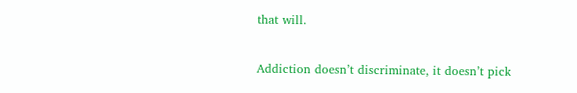that will.

Addiction doesn’t discriminate, it doesn’t pick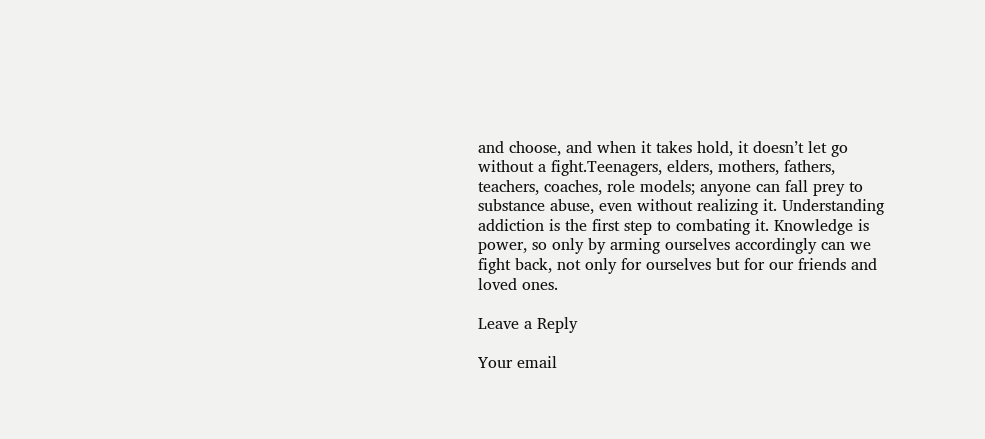and choose, and when it takes hold, it doesn’t let go without a fight.Teenagers, elders, mothers, fathers, teachers, coaches, role models; anyone can fall prey to substance abuse, even without realizing it. Understanding addiction is the first step to combating it. Knowledge is power, so only by arming ourselves accordingly can we fight back, not only for ourselves but for our friends and loved ones.

Leave a Reply

Your email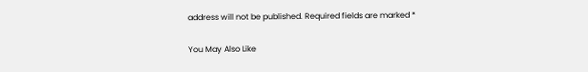address will not be published. Required fields are marked *

You May Also Like